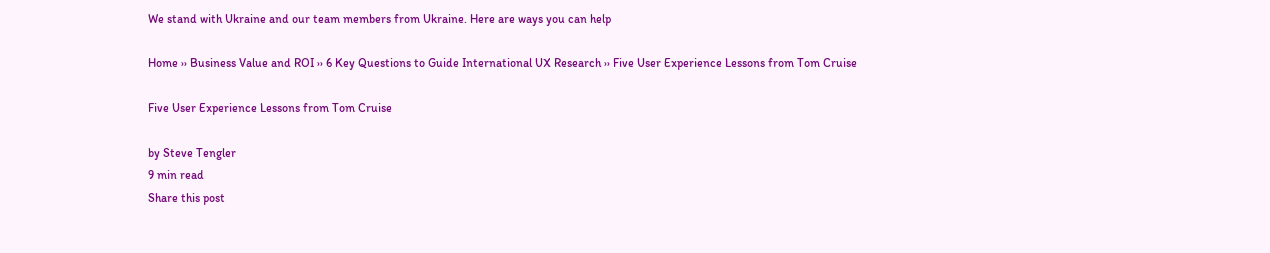We stand with Ukraine and our team members from Ukraine. Here are ways you can help

Home ›› Business Value and ROI ›› 6 Key Questions to Guide International UX Research ›› Five User Experience Lessons from Tom Cruise

Five User Experience Lessons from Tom Cruise

by Steve Tengler
9 min read
Share this post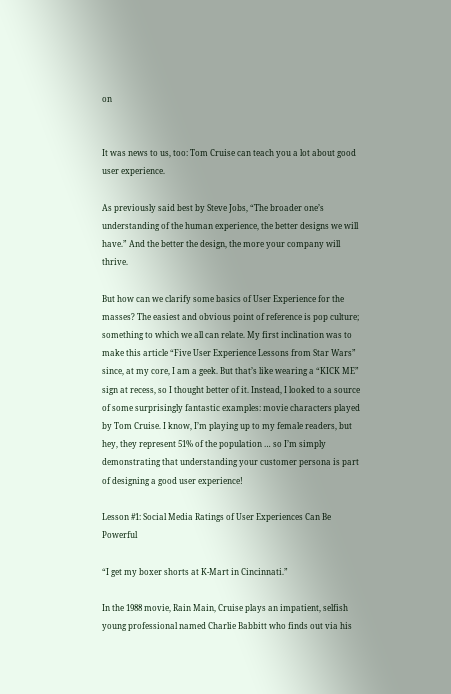on


It was news to us, too: Tom Cruise can teach you a lot about good user experience.

As previously said best by Steve Jobs, “The broader one’s understanding of the human experience, the better designs we will have.” And the better the design, the more your company will thrive.

But how can we clarify some basics of User Experience for the masses? The easiest and obvious point of reference is pop culture; something to which we all can relate. My first inclination was to make this article “Five User Experience Lessons from Star Wars” since, at my core, I am a geek. But that’s like wearing a “KICK ME” sign at recess, so I thought better of it. Instead, I looked to a source of some surprisingly fantastic examples: movie characters played by Tom Cruise. I know, I’m playing up to my female readers, but hey, they represent 51% of the population … so I’m simply demonstrating that understanding your customer persona is part of designing a good user experience!

Lesson #1: Social Media Ratings of User Experiences Can Be Powerful

“I get my boxer shorts at K-Mart in Cincinnati.”

In the 1988 movie, Rain Main, Cruise plays an impatient, selfish young professional named Charlie Babbitt who finds out via his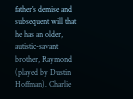father’s demise and subsequent will that he has an older, autistic-savant brother, Raymond (played by Dustin Hoffman). Charlie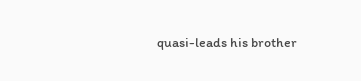quasi-leads his brother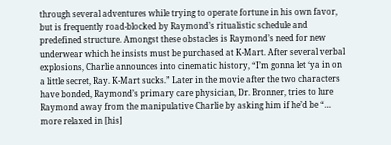through several adventures while trying to operate fortune in his own favor, but is frequently road-blocked by Raymond’s ritualistic schedule and predefined structure. Amongst these obstacles is Raymond’s need for new underwear which he insists must be purchased at K-Mart. After several verbal explosions, Charlie announces into cinematic history, “I’m gonna let ‘ya in on a little secret, Ray. K-Mart sucks.” Later in the movie after the two characters have bonded, Raymond’s primary care physician, Dr. Bronner, tries to lure Raymond away from the manipulative Charlie by asking him if he’d be “… more relaxed in [his]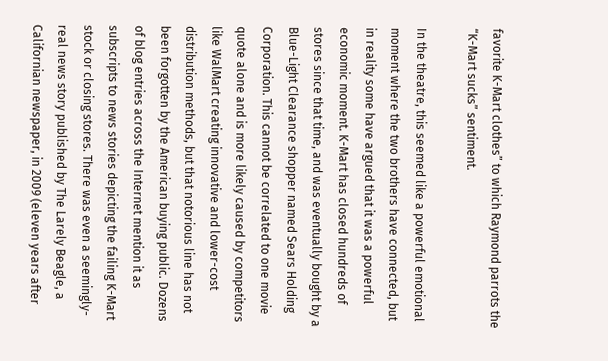favorite K-Mart clothes” to which Raymond parrots the “K-Mart sucks” sentiment.

In the theatre, this seemed like a powerful emotional moment where the two brothers have connected, but in reality some have argued that it was a powerful economic moment. K-Mart has closed hundreds of stores since that time, and was eventually bought by a Blue-Light Clearance shopper named Sears Holding Corporation. This cannot be correlated to one movie quote alone and is more likely caused by competitors like WalMart creating innovative and lower-cost distribution methods, but that notorious line has not been forgotten by the American buying public. Dozens of blog entries across the Internet mention it as subscripts to news stories depicting the failing K-Mart stock or closing stores. There was even a seemingly-real news story published by The Larely Beagle, a Californian newspaper, in 2009 (eleven years after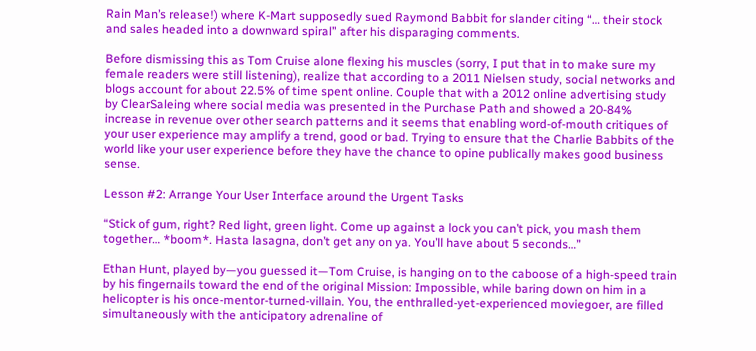Rain Man’s release!) where K-Mart supposedly sued Raymond Babbit for slander citing “… their stock and sales headed into a downward spiral” after his disparaging comments.

Before dismissing this as Tom Cruise alone flexing his muscles (sorry, I put that in to make sure my female readers were still listening), realize that according to a 2011 Nielsen study, social networks and blogs account for about 22.5% of time spent online. Couple that with a 2012 online advertising study by ClearSaleing where social media was presented in the Purchase Path and showed a 20-84% increase in revenue over other search patterns and it seems that enabling word-of-mouth critiques of your user experience may amplify a trend, good or bad. Trying to ensure that the Charlie Babbits of the world like your user experience before they have the chance to opine publically makes good business sense.

Lesson #2: Arrange Your User Interface around the Urgent Tasks

“Stick of gum, right? Red light, green light. Come up against a lock you can’t pick, you mash them together… *boom*. Hasta lasagna, don’t get any on ya. You’ll have about 5 seconds…”

Ethan Hunt, played by—you guessed it—Tom Cruise, is hanging on to the caboose of a high-speed train by his fingernails toward the end of the original Mission: Impossible, while baring down on him in a helicopter is his once-mentor-turned-villain. You, the enthralled-yet-experienced moviegoer, are filled simultaneously with the anticipatory adrenaline of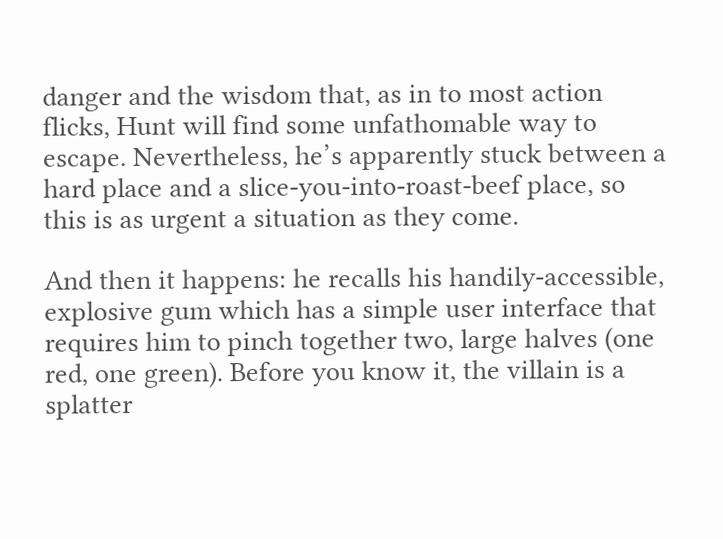danger and the wisdom that, as in to most action flicks, Hunt will find some unfathomable way to escape. Nevertheless, he’s apparently stuck between a hard place and a slice-you-into-roast-beef place, so this is as urgent a situation as they come.

And then it happens: he recalls his handily-accessible, explosive gum which has a simple user interface that requires him to pinch together two, large halves (one red, one green). Before you know it, the villain is a splatter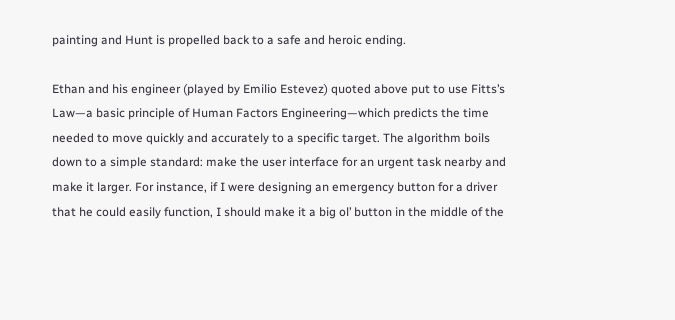painting and Hunt is propelled back to a safe and heroic ending.

Ethan and his engineer (played by Emilio Estevez) quoted above put to use Fitts’s Law—a basic principle of Human Factors Engineering—which predicts the time needed to move quickly and accurately to a specific target. The algorithm boils down to a simple standard: make the user interface for an urgent task nearby and make it larger. For instance, if I were designing an emergency button for a driver that he could easily function, I should make it a big ol’ button in the middle of the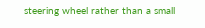steering wheel rather than a small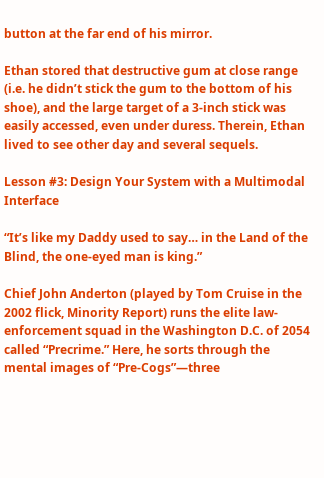button at the far end of his mirror.

Ethan stored that destructive gum at close range (i.e. he didn’t stick the gum to the bottom of his shoe), and the large target of a 3-inch stick was easily accessed, even under duress. Therein, Ethan lived to see other day and several sequels.

Lesson #3: Design Your System with a Multimodal Interface

“It’s like my Daddy used to say… in the Land of the Blind, the one-eyed man is king.”

Chief John Anderton (played by Tom Cruise in the 2002 flick, Minority Report) runs the elite law-enforcement squad in the Washington D.C. of 2054 called “Precrime.” Here, he sorts through the mental images of “Pre-Cogs”—three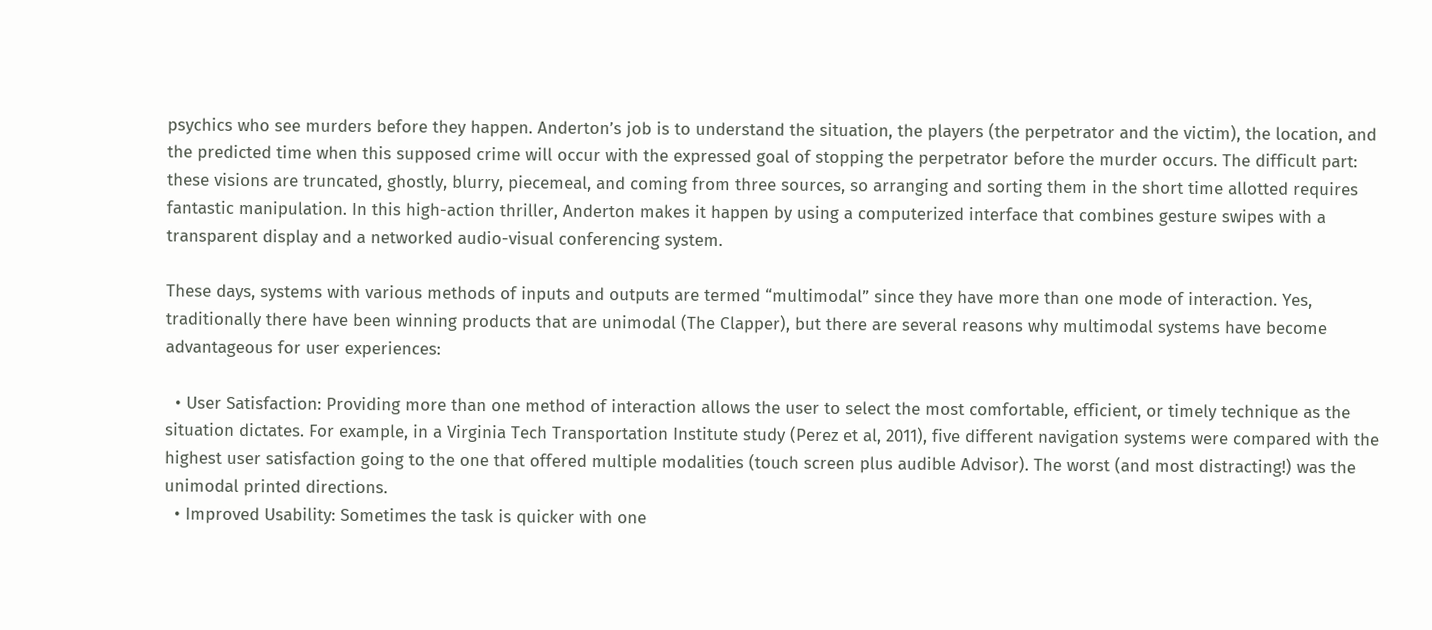psychics who see murders before they happen. Anderton’s job is to understand the situation, the players (the perpetrator and the victim), the location, and the predicted time when this supposed crime will occur with the expressed goal of stopping the perpetrator before the murder occurs. The difficult part: these visions are truncated, ghostly, blurry, piecemeal, and coming from three sources, so arranging and sorting them in the short time allotted requires fantastic manipulation. In this high-action thriller, Anderton makes it happen by using a computerized interface that combines gesture swipes with a transparent display and a networked audio-visual conferencing system.

These days, systems with various methods of inputs and outputs are termed “multimodal” since they have more than one mode of interaction. Yes, traditionally there have been winning products that are unimodal (The Clapper), but there are several reasons why multimodal systems have become advantageous for user experiences:

  • User Satisfaction: Providing more than one method of interaction allows the user to select the most comfortable, efficient, or timely technique as the situation dictates. For example, in a Virginia Tech Transportation Institute study (Perez et al, 2011), five different navigation systems were compared with the highest user satisfaction going to the one that offered multiple modalities (touch screen plus audible Advisor). The worst (and most distracting!) was the unimodal printed directions.
  • Improved Usability: Sometimes the task is quicker with one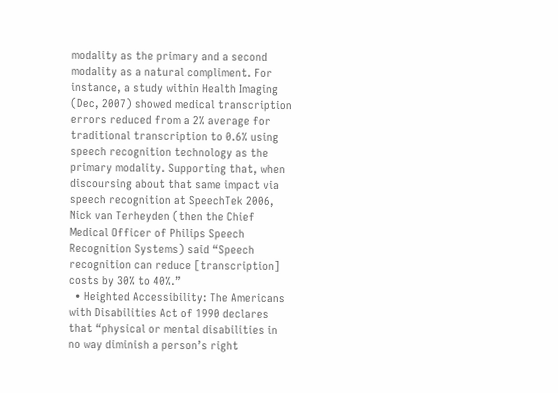modality as the primary and a second modality as a natural compliment. For instance, a study within Health Imaging (Dec, 2007) showed medical transcription errors reduced from a 2% average for traditional transcription to 0.6% using speech recognition technology as the primary modality. Supporting that, when discoursing about that same impact via speech recognition at SpeechTek 2006, Nick van Terheyden (then the Chief Medical Officer of Philips Speech Recognition Systems) said “Speech recognition can reduce [transcription] costs by 30% to 40%.”
  • Heighted Accessibility: The Americans with Disabilities Act of 1990 declares that “physical or mental disabilities in no way diminish a person’s right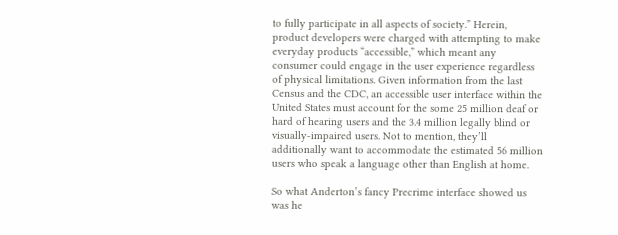to fully participate in all aspects of society.” Herein, product developers were charged with attempting to make everyday products “accessible,” which meant any consumer could engage in the user experience regardless of physical limitations. Given information from the last Census and the CDC, an accessible user interface within the United States must account for the some 25 million deaf or hard of hearing users and the 3.4 million legally blind or visually-impaired users. Not to mention, they’ll additionally want to accommodate the estimated 56 million users who speak a language other than English at home.

So what Anderton’s fancy Precrime interface showed us was he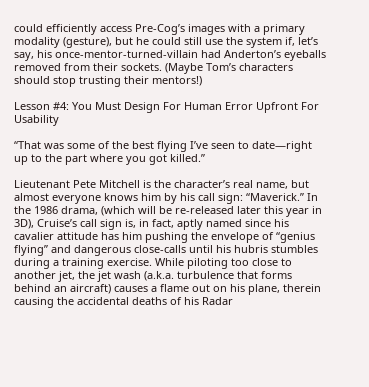could efficiently access Pre-Cog’s images with a primary modality (gesture), but he could still use the system if, let’s say, his once-mentor-turned-villain had Anderton’s eyeballs removed from their sockets. (Maybe Tom’s characters should stop trusting their mentors!)

Lesson #4: You Must Design For Human Error Upfront For Usability

“That was some of the best flying I’ve seen to date—right up to the part where you got killed.”

Lieutenant Pete Mitchell is the character’s real name, but almost everyone knows him by his call sign: “Maverick.” In the 1986 drama, (which will be re-released later this year in 3D), Cruise’s call sign is, in fact, aptly named since his cavalier attitude has him pushing the envelope of “genius flying” and dangerous close-calls until his hubris stumbles during a training exercise. While piloting too close to another jet, the jet wash (a.k.a. turbulence that forms behind an aircraft) causes a flame out on his plane, therein causing the accidental deaths of his Radar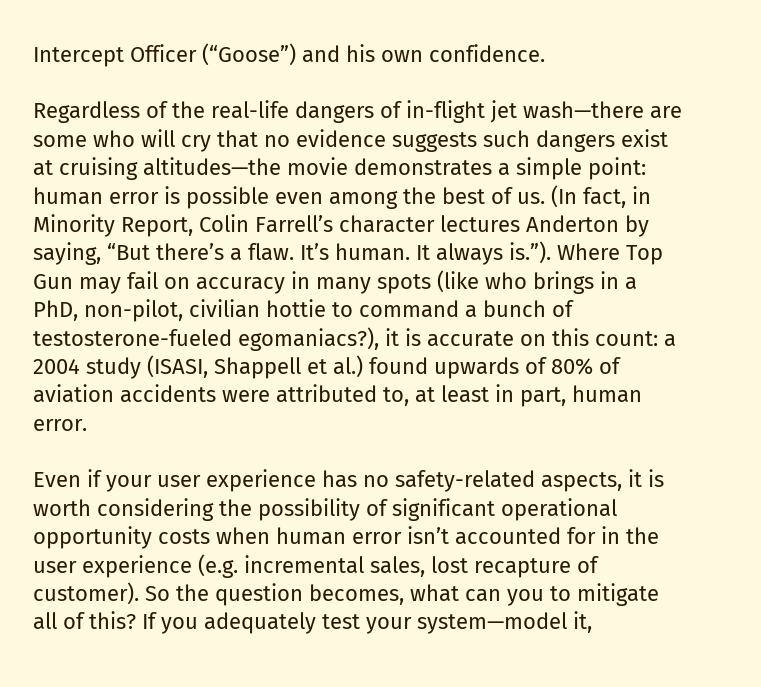Intercept Officer (“Goose”) and his own confidence.

Regardless of the real-life dangers of in-flight jet wash—there are some who will cry that no evidence suggests such dangers exist at cruising altitudes—the movie demonstrates a simple point: human error is possible even among the best of us. (In fact, in Minority Report, Colin Farrell’s character lectures Anderton by saying, “But there’s a flaw. It’s human. It always is.”). Where Top Gun may fail on accuracy in many spots (like who brings in a PhD, non-pilot, civilian hottie to command a bunch of testosterone-fueled egomaniacs?), it is accurate on this count: a 2004 study (ISASI, Shappell et al.) found upwards of 80% of aviation accidents were attributed to, at least in part, human error.

Even if your user experience has no safety-related aspects, it is worth considering the possibility of significant operational opportunity costs when human error isn’t accounted for in the user experience (e.g. incremental sales, lost recapture of customer). So the question becomes, what can you to mitigate all of this? If you adequately test your system—model it,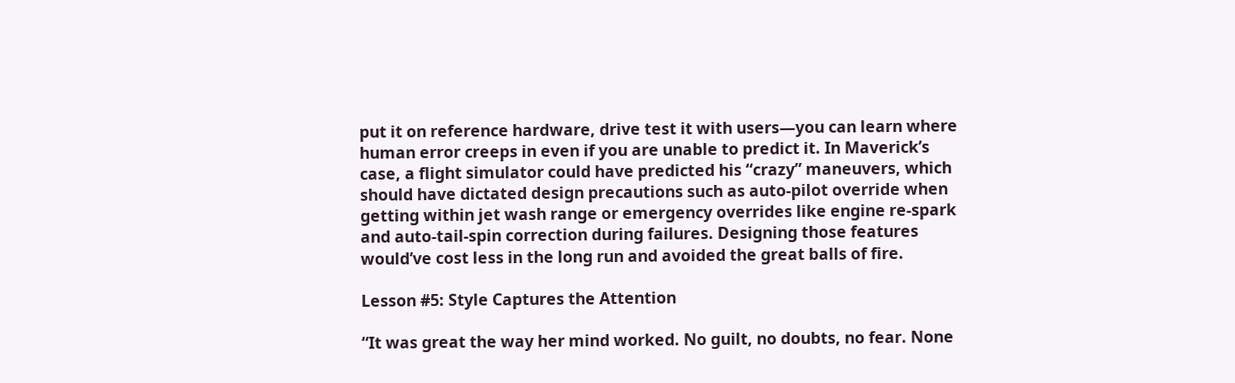put it on reference hardware, drive test it with users—you can learn where human error creeps in even if you are unable to predict it. In Maverick’s case, a flight simulator could have predicted his “crazy” maneuvers, which should have dictated design precautions such as auto-pilot override when getting within jet wash range or emergency overrides like engine re-spark and auto-tail-spin correction during failures. Designing those features would’ve cost less in the long run and avoided the great balls of fire.

Lesson #5: Style Captures the Attention

“It was great the way her mind worked. No guilt, no doubts, no fear. None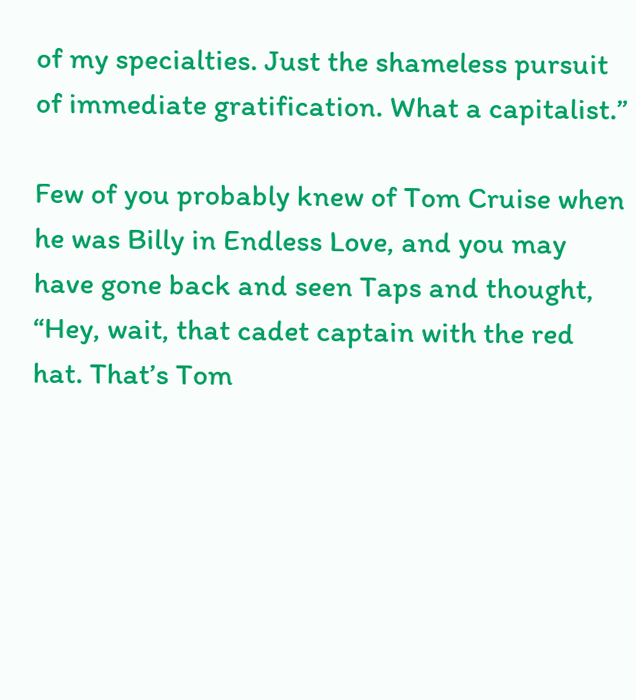of my specialties. Just the shameless pursuit of immediate gratification. What a capitalist.”

Few of you probably knew of Tom Cruise when he was Billy in Endless Love, and you may have gone back and seen Taps and thought, “Hey, wait, that cadet captain with the red hat. That’s Tom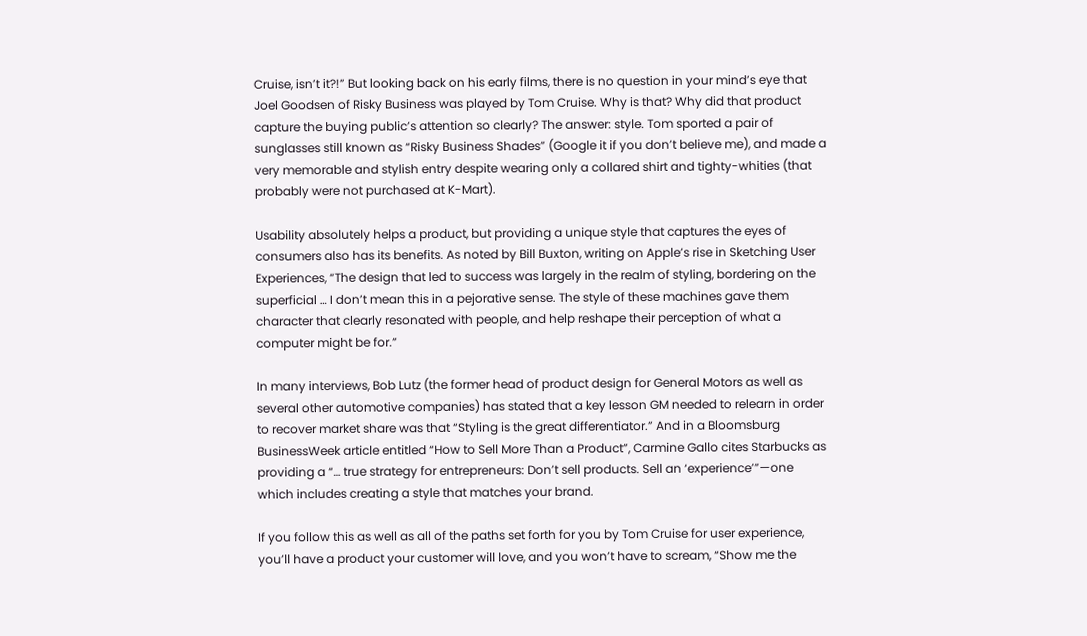Cruise, isn’t it?!” But looking back on his early films, there is no question in your mind’s eye that Joel Goodsen of Risky Business was played by Tom Cruise. Why is that? Why did that product capture the buying public’s attention so clearly? The answer: style. Tom sported a pair of sunglasses still known as “Risky Business Shades” (Google it if you don’t believe me), and made a very memorable and stylish entry despite wearing only a collared shirt and tighty-whities (that probably were not purchased at K-Mart).

Usability absolutely helps a product, but providing a unique style that captures the eyes of consumers also has its benefits. As noted by Bill Buxton, writing on Apple’s rise in Sketching User Experiences, “The design that led to success was largely in the realm of styling, bordering on the superficial … I don’t mean this in a pejorative sense. The style of these machines gave them character that clearly resonated with people, and help reshape their perception of what a computer might be for.”

In many interviews, Bob Lutz (the former head of product design for General Motors as well as several other automotive companies) has stated that a key lesson GM needed to relearn in order to recover market share was that “Styling is the great differentiator.” And in a Bloomsburg BusinessWeek article entitled “How to Sell More Than a Product”, Carmine Gallo cites Starbucks as providing a “… true strategy for entrepreneurs: Don’t sell products. Sell an ‘experience’”—one which includes creating a style that matches your brand.

If you follow this as well as all of the paths set forth for you by Tom Cruise for user experience, you’ll have a product your customer will love, and you won’t have to scream, “Show me the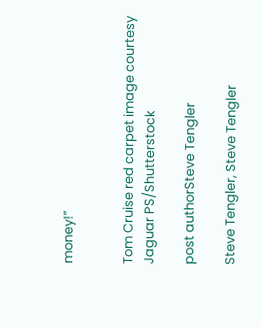money!”


Tom Cruise red carpet image courtesy Jaguar PS/Shutterstock

post authorSteve Tengler

Steve Tengler, Steve Tengler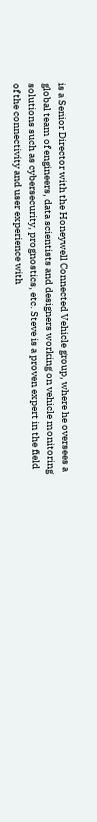is a Senior Director with the Honeywell Connected Vehicle group, where he oversees a global team of engineers, data scientists and designers working on vehicle monitoring solutions such as cybersecurity, prognostics, etc. Steve is a proven expert in the field of the connectivity and user experience with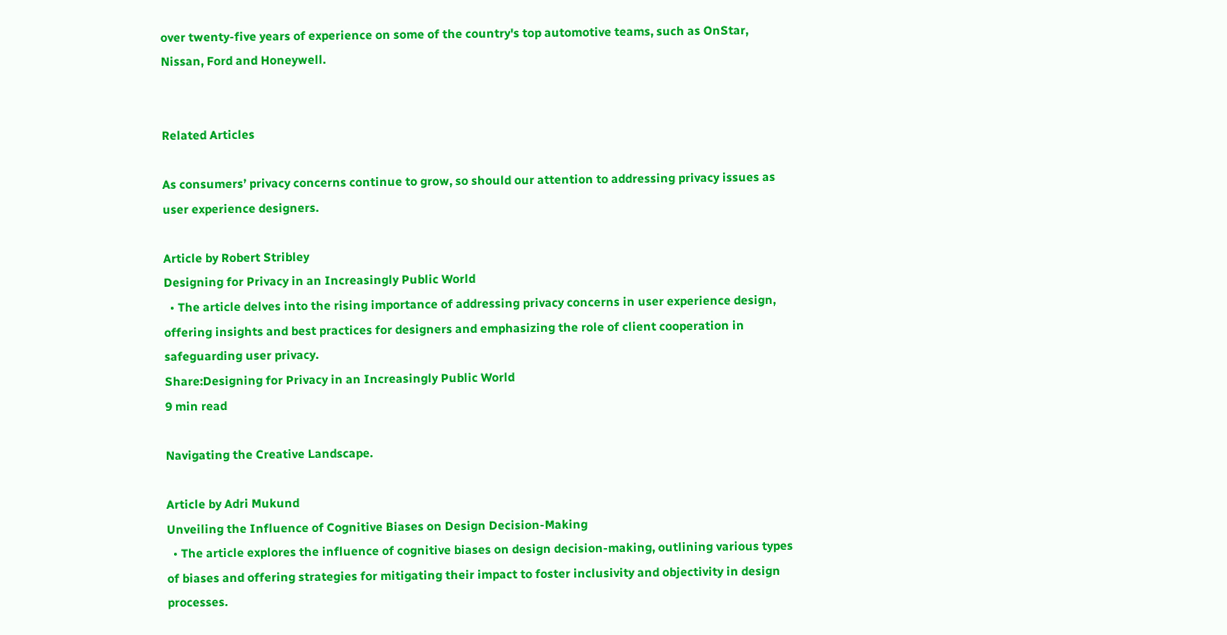over twenty-five years of experience on some of the country's top automotive teams, such as OnStar, Nissan, Ford and Honeywell.


Related Articles

As consumers’ privacy concerns continue to grow, so should our attention to addressing privacy issues as user experience designers.

Article by Robert Stribley
Designing for Privacy in an Increasingly Public World
  • The article delves into the rising importance of addressing privacy concerns in user experience design, offering insights and best practices for designers and emphasizing the role of client cooperation in safeguarding user privacy.
Share:Designing for Privacy in an Increasingly Public World
9 min read

Navigating the Creative Landscape.

Article by Adri Mukund
Unveiling the Influence of Cognitive Biases on Design Decision-Making
  • The article explores the influence of cognitive biases on design decision-making, outlining various types of biases and offering strategies for mitigating their impact to foster inclusivity and objectivity in design processes.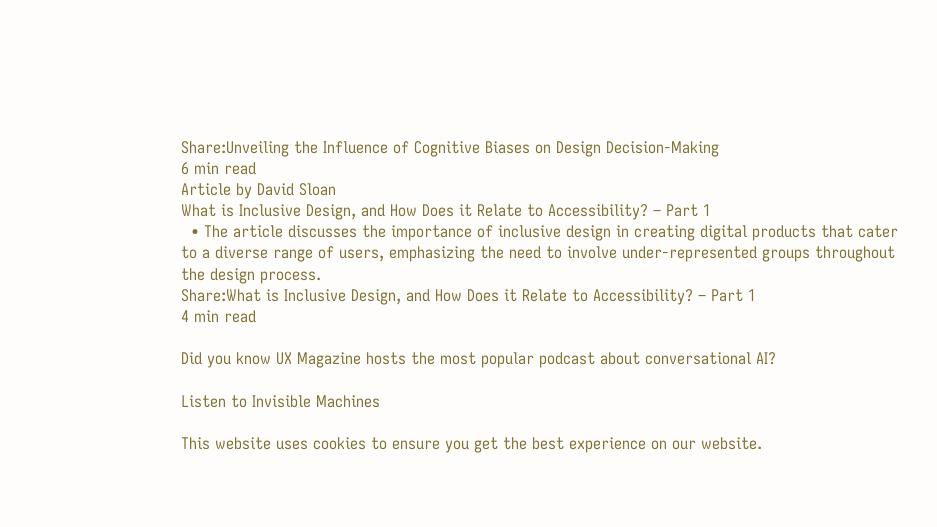Share:Unveiling the Influence of Cognitive Biases on Design Decision-Making
6 min read
Article by David Sloan
What is Inclusive Design, and How Does it Relate to Accessibility? – Part 1
  • The article discusses the importance of inclusive design in creating digital products that cater to a diverse range of users, emphasizing the need to involve under-represented groups throughout the design process.
Share:What is Inclusive Design, and How Does it Relate to Accessibility? – Part 1
4 min read

Did you know UX Magazine hosts the most popular podcast about conversational AI?

Listen to Invisible Machines

This website uses cookies to ensure you get the best experience on our website.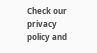Check our privacy policy and